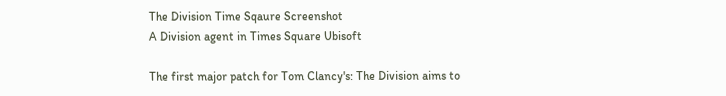The Division Time Sqaure Screenshot
A Division agent in Times Square Ubisoft

The first major patch for Tom Clancy's: The Division aims to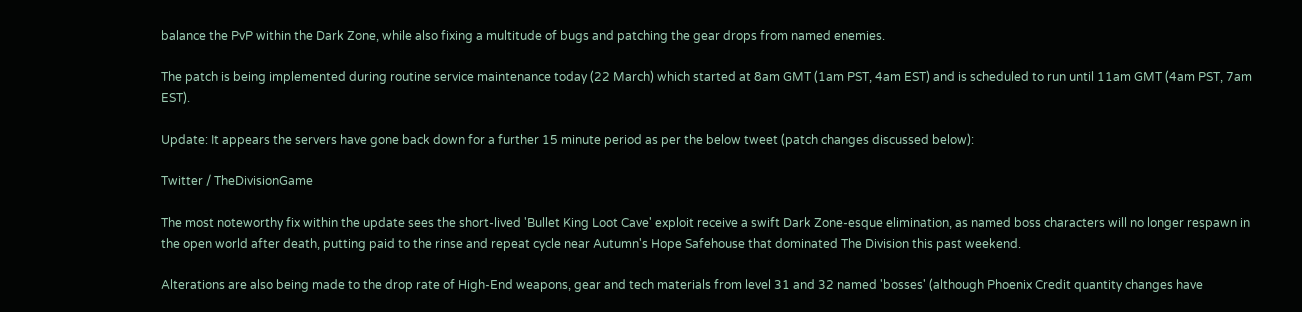balance the PvP within the Dark Zone, while also fixing a multitude of bugs and patching the gear drops from named enemies.

The patch is being implemented during routine service maintenance today (22 March) which started at 8am GMT (1am PST, 4am EST) and is scheduled to run until 11am GMT (4am PST, 7am EST).

Update: It appears the servers have gone back down for a further 15 minute period as per the below tweet (patch changes discussed below):

Twitter / TheDivisionGame

The most noteworthy fix within the update sees the short-lived 'Bullet King Loot Cave' exploit receive a swift Dark Zone-esque elimination, as named boss characters will no longer respawn in the open world after death, putting paid to the rinse and repeat cycle near Autumn's Hope Safehouse that dominated The Division this past weekend.

Alterations are also being made to the drop rate of High-End weapons, gear and tech materials from level 31 and 32 named 'bosses' (although Phoenix Credit quantity changes have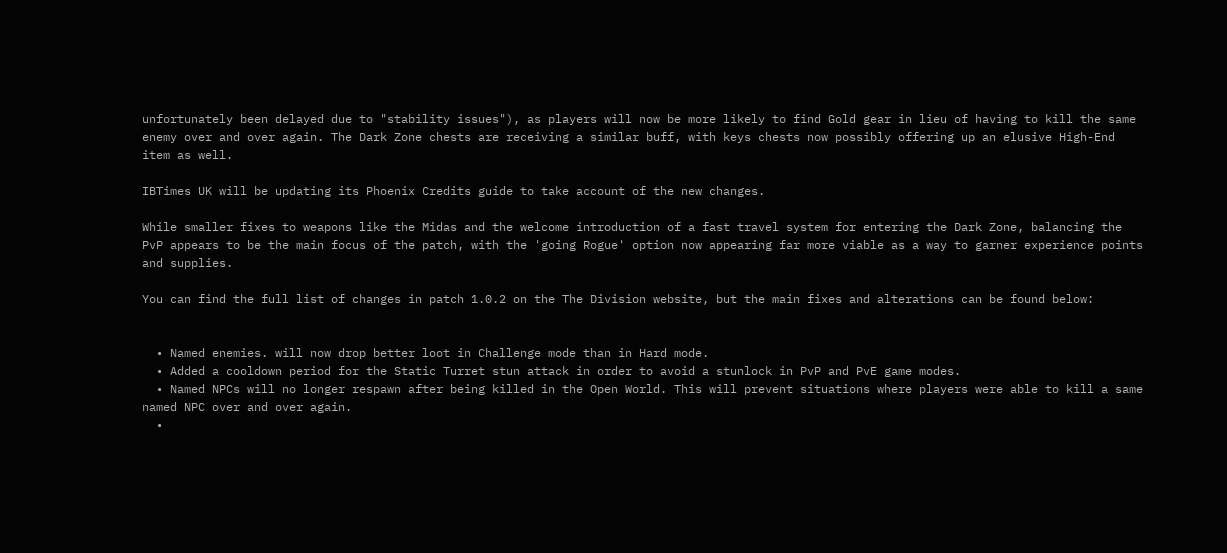unfortunately been delayed due to "stability issues"), as players will now be more likely to find Gold gear in lieu of having to kill the same enemy over and over again. The Dark Zone chests are receiving a similar buff, with keys chests now possibly offering up an elusive High-End item as well.

IBTimes UK will be updating its Phoenix Credits guide to take account of the new changes.

While smaller fixes to weapons like the Midas and the welcome introduction of a fast travel system for entering the Dark Zone, balancing the PvP appears to be the main focus of the patch, with the 'going Rogue' option now appearing far more viable as a way to garner experience points and supplies.

You can find the full list of changes in patch 1.0.2 on the The Division website, but the main fixes and alterations can be found below:


  • Named enemies. will now drop better loot in Challenge mode than in Hard mode.
  • Added a cooldown period for the Static Turret stun attack in order to avoid a stunlock in PvP and PvE game modes.
  • Named NPCs will no longer respawn after being killed in the Open World. This will prevent situations where players were able to kill a same named NPC over and over again.
  •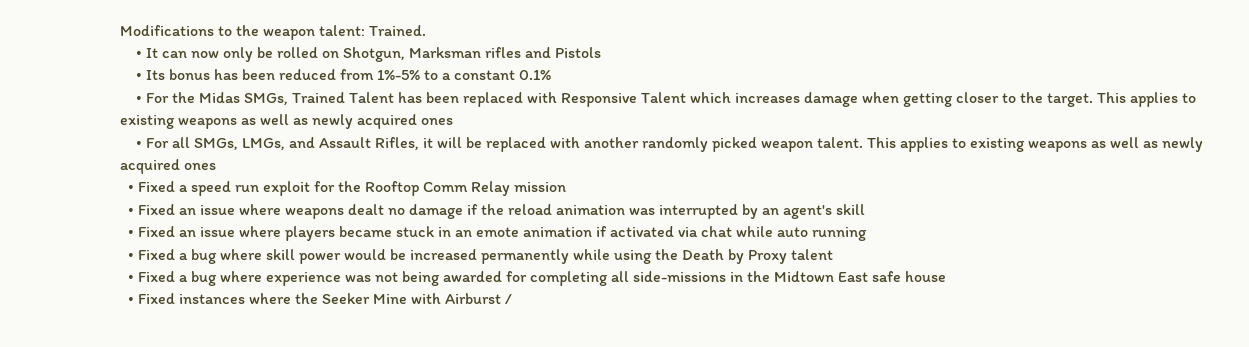Modifications to the weapon talent: Trained.
    • It can now only be rolled on Shotgun, Marksman rifles and Pistols
    • Its bonus has been reduced from 1%-5% to a constant 0.1%
    • For the Midas SMGs, Trained Talent has been replaced with Responsive Talent which increases damage when getting closer to the target. This applies to existing weapons as well as newly acquired ones
    • For all SMGs, LMGs, and Assault Rifles, it will be replaced with another randomly picked weapon talent. This applies to existing weapons as well as newly acquired ones
  • Fixed a speed run exploit for the Rooftop Comm Relay mission
  • Fixed an issue where weapons dealt no damage if the reload animation was interrupted by an agent's skill
  • Fixed an issue where players became stuck in an emote animation if activated via chat while auto running
  • Fixed a bug where skill power would be increased permanently while using the Death by Proxy talent
  • Fixed a bug where experience was not being awarded for completing all side-missions in the Midtown East safe house
  • Fixed instances where the Seeker Mine with Airburst /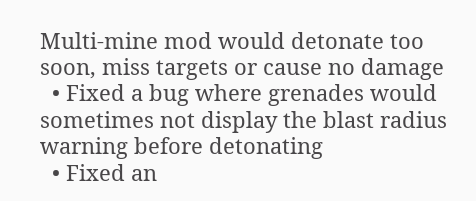Multi-mine mod would detonate too soon, miss targets or cause no damage
  • Fixed a bug where grenades would sometimes not display the blast radius warning before detonating
  • Fixed an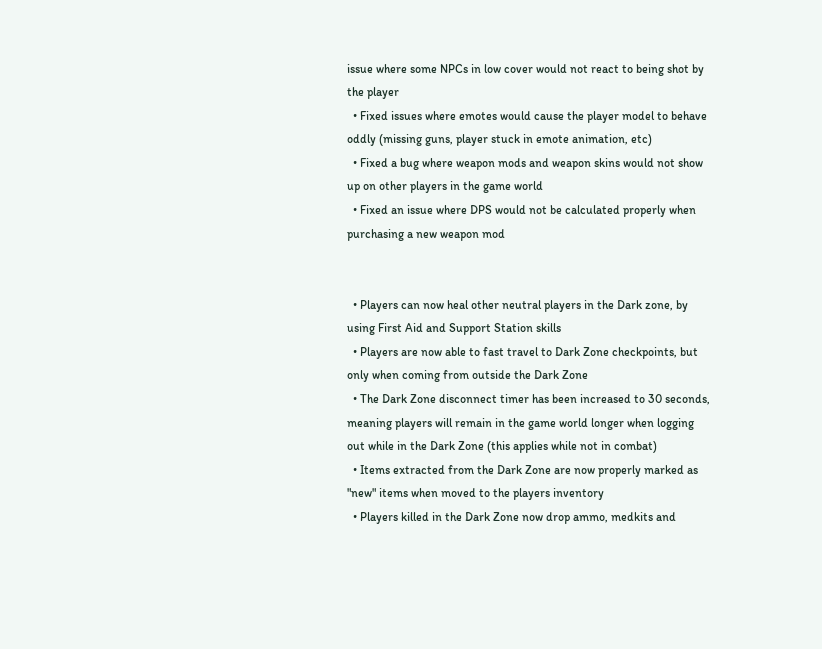issue where some NPCs in low cover would not react to being shot by the player
  • Fixed issues where emotes would cause the player model to behave oddly (missing guns, player stuck in emote animation, etc)
  • Fixed a bug where weapon mods and weapon skins would not show up on other players in the game world
  • Fixed an issue where DPS would not be calculated properly when purchasing a new weapon mod


  • Players can now heal other neutral players in the Dark zone, by using First Aid and Support Station skills
  • Players are now able to fast travel to Dark Zone checkpoints, but only when coming from outside the Dark Zone
  • The Dark Zone disconnect timer has been increased to 30 seconds, meaning players will remain in the game world longer when logging out while in the Dark Zone (this applies while not in combat)
  • Items extracted from the Dark Zone are now properly marked as "new" items when moved to the players inventory
  • Players killed in the Dark Zone now drop ammo, medkits and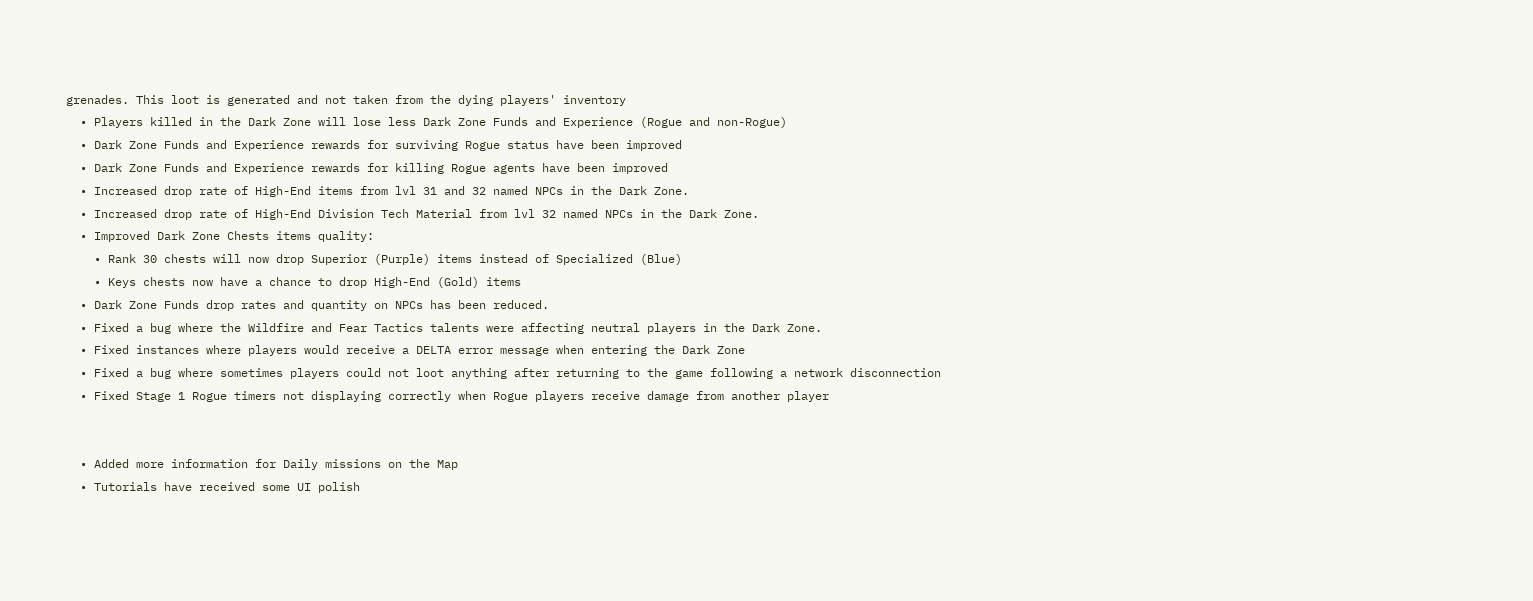grenades. This loot is generated and not taken from the dying players' inventory
  • Players killed in the Dark Zone will lose less Dark Zone Funds and Experience (Rogue and non-Rogue)
  • Dark Zone Funds and Experience rewards for surviving Rogue status have been improved
  • Dark Zone Funds and Experience rewards for killing Rogue agents have been improved
  • Increased drop rate of High-End items from lvl 31 and 32 named NPCs in the Dark Zone.
  • Increased drop rate of High-End Division Tech Material from lvl 32 named NPCs in the Dark Zone.
  • Improved Dark Zone Chests items quality:
    • Rank 30 chests will now drop Superior (Purple) items instead of Specialized (Blue)
    • Keys chests now have a chance to drop High-End (Gold) items
  • Dark Zone Funds drop rates and quantity on NPCs has been reduced.
  • Fixed a bug where the Wildfire and Fear Tactics talents were affecting neutral players in the Dark Zone.
  • Fixed instances where players would receive a DELTA error message when entering the Dark Zone
  • Fixed a bug where sometimes players could not loot anything after returning to the game following a network disconnection
  • Fixed Stage 1 Rogue timers not displaying correctly when Rogue players receive damage from another player


  • Added more information for Daily missions on the Map
  • Tutorials have received some UI polish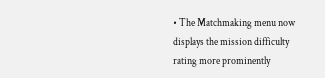• The Matchmaking menu now displays the mission difficulty rating more prominently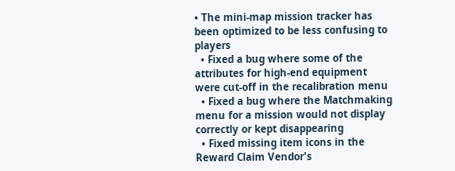• The mini-map mission tracker has been optimized to be less confusing to players
  • Fixed a bug where some of the attributes for high-end equipment were cut-off in the recalibration menu
  • Fixed a bug where the Matchmaking menu for a mission would not display correctly or kept disappearing
  • Fixed missing item icons in the Reward Claim Vendor's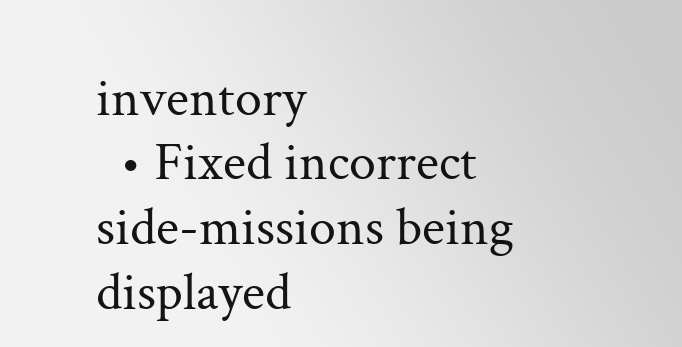inventory
  • Fixed incorrect side-missions being displayed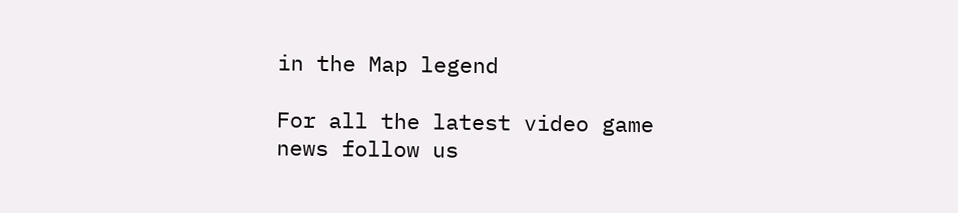in the Map legend

For all the latest video game news follow us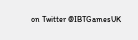on Twitter @IBTGamesUK